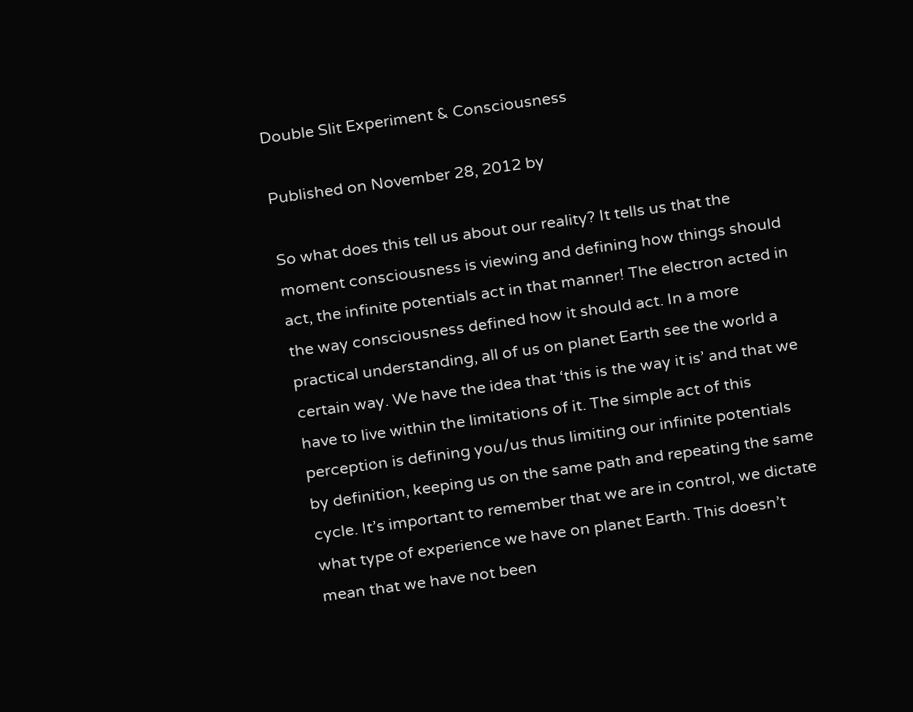Double Slit Experiment & Consciousness

Published on November 28, 2012 by

So what does this tell us about our reality? It tells us that the moment consciousness is viewing and defining how things should act, the infinite potentials act in that manner! The electron acted in the way consciousness defined how it should act. In a more practical understanding, all of us on planet Earth see the world a certain way. We have the idea that ‘this is the way it is’ and that we have to live within the limitations of it. The simple act of this perception is defining you/us thus limiting our infinite potentials by definition, keeping us on the same path and repeating the same cycle. It’s important to remember that we are in control, we dictate what type of experience we have on planet Earth. This doesn’t mean that we have not been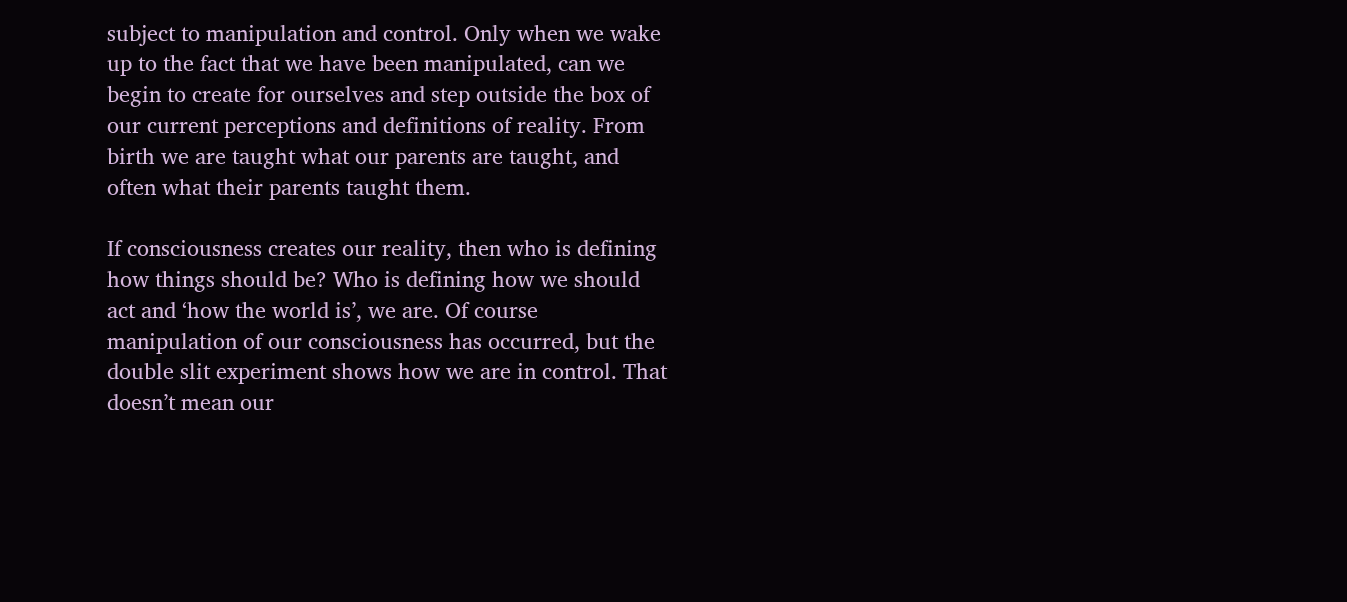subject to manipulation and control. Only when we wake up to the fact that we have been manipulated, can we begin to create for ourselves and step outside the box of our current perceptions and definitions of reality. From birth we are taught what our parents are taught, and often what their parents taught them.

If consciousness creates our reality, then who is defining how things should be? Who is defining how we should act and ‘how the world is’, we are. Of course manipulation of our consciousness has occurred, but the double slit experiment shows how we are in control. That doesn’t mean our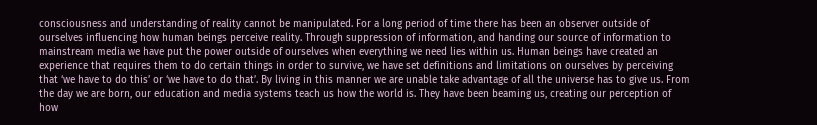consciousness and understanding of reality cannot be manipulated. For a long period of time there has been an observer outside of ourselves influencing how human beings perceive reality. Through suppression of information, and handing our source of information to mainstream media we have put the power outside of ourselves when everything we need lies within us. Human beings have created an experience that requires them to do certain things in order to survive, we have set definitions and limitations on ourselves by perceiving that ‘we have to do this’ or ‘we have to do that’. By living in this manner we are unable take advantage of all the universe has to give us. From the day we are born, our education and media systems teach us how the world is. They have been beaming us, creating our perception of how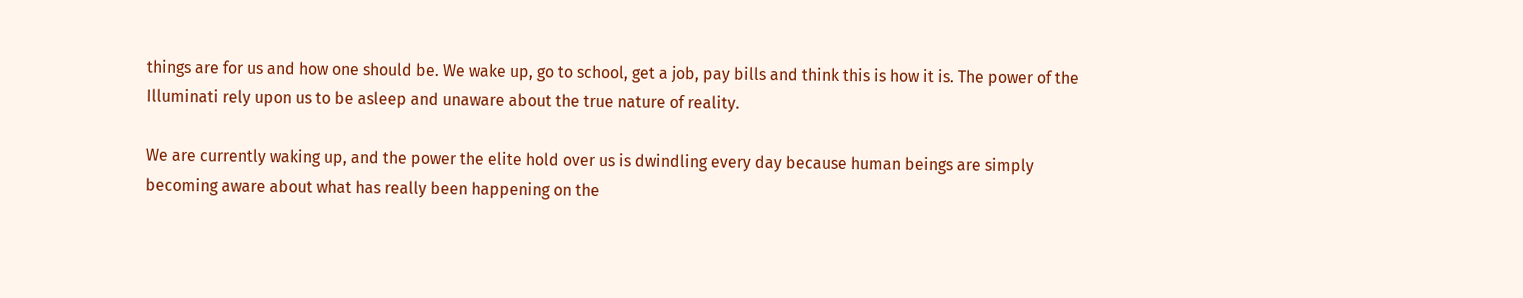things are for us and how one should be. We wake up, go to school, get a job, pay bills and think this is how it is. The power of the Illuminati rely upon us to be asleep and unaware about the true nature of reality.

We are currently waking up, and the power the elite hold over us is dwindling every day because human beings are simply becoming aware about what has really been happening on the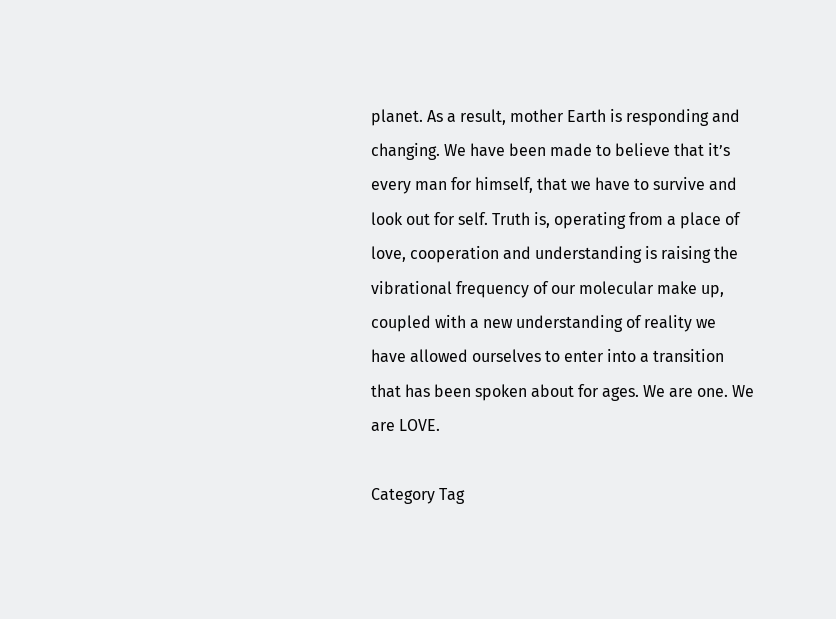planet. As a result, mother Earth is responding and changing. We have been made to believe that it’s every man for himself, that we have to survive and look out for self. Truth is, operating from a place of love, cooperation and understanding is raising the vibrational frequency of our molecular make up, coupled with a new understanding of reality we have allowed ourselves to enter into a transition that has been spoken about for ages. We are one. We are LOVE.

Category Tag